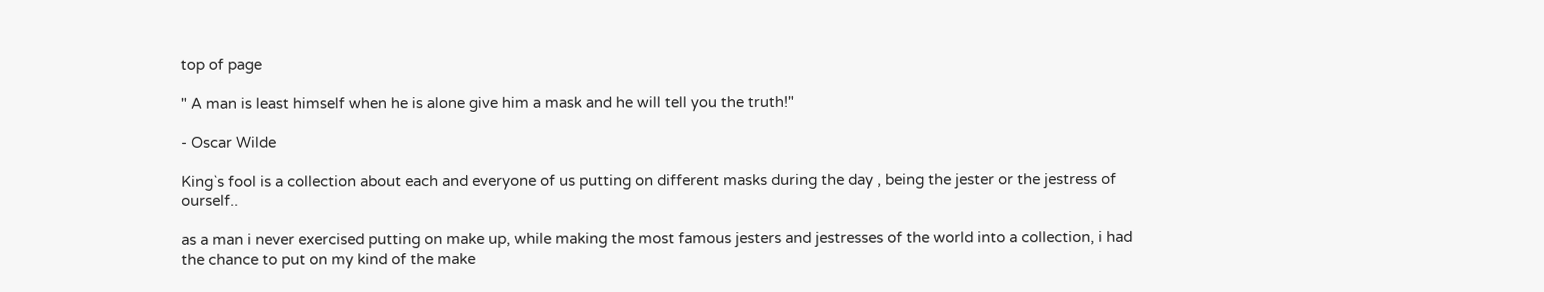top of page

" A man is least himself when he is alone give him a mask and he will tell you the truth!"

- Oscar Wilde

King`s fool is a collection about each and everyone of us putting on different masks during the day , being the jester or the jestress of ourself..

as a man i never exercised putting on make up, while making the most famous jesters and jestresses of the world into a collection, i had the chance to put on my kind of the make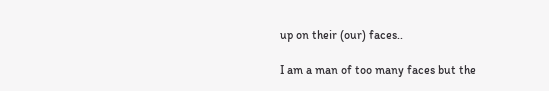up on their (our) faces..

I am a man of too many faces but the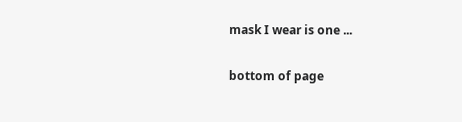mask I wear is one ...

bottom of page